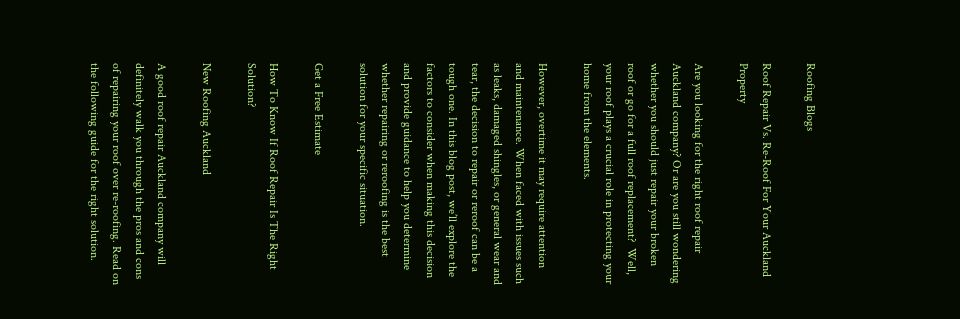Roofing Blogs

Roof Repair Vs. Re-Roof For Your Auckland Property

Are you looking for the right roof repair Auckland company? Or are you still wondering whether you should just repair your broken roof or go for a full roof replacement?  Well, your roof plays a crucial role in protecting your home from the elements.

However, overtime it may require attention and maintenance. When faced with issues such as leaks, damaged shingles, or general wear and tear, the decision to repair or reroof can be a tough one. In this blog post, we’ll explore the factors to consider when making this decision and provide guidance to help you determine whether repairing or reroofing is the best solution for your specific situation.

Get a Free Estimate

How To Know If Roof Repair Is The Right Solution?

New Roofing Auckland

A good roof repair Auckland company will definitely walk you through the pros and cons of repairing your roof over re-roofing. Read on the following guide for the right solution.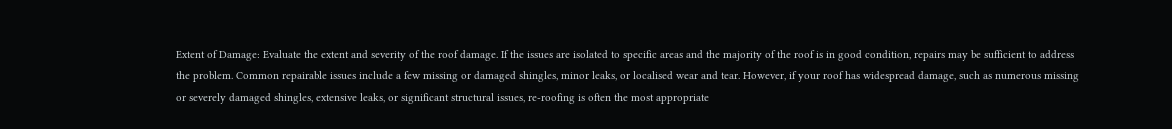Extent of Damage: Evaluate the extent and severity of the roof damage. If the issues are isolated to specific areas and the majority of the roof is in good condition, repairs may be sufficient to address the problem. Common repairable issues include a few missing or damaged shingles, minor leaks, or localised wear and tear. However, if your roof has widespread damage, such as numerous missing or severely damaged shingles, extensive leaks, or significant structural issues, re-roofing is often the most appropriate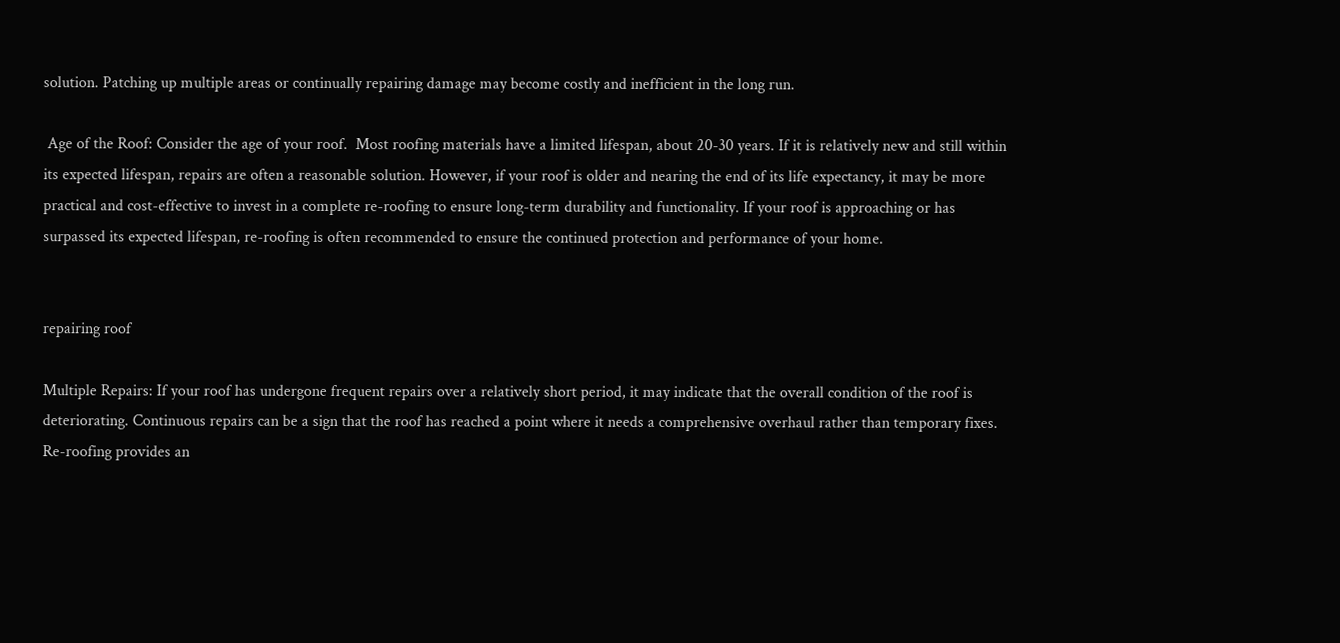solution. Patching up multiple areas or continually repairing damage may become costly and inefficient in the long run.

 Age of the Roof: Consider the age of your roof.  Most roofing materials have a limited lifespan, about 20-30 years. If it is relatively new and still within its expected lifespan, repairs are often a reasonable solution. However, if your roof is older and nearing the end of its life expectancy, it may be more practical and cost-effective to invest in a complete re-roofing to ensure long-term durability and functionality. If your roof is approaching or has surpassed its expected lifespan, re-roofing is often recommended to ensure the continued protection and performance of your home.


repairing roof

Multiple Repairs: If your roof has undergone frequent repairs over a relatively short period, it may indicate that the overall condition of the roof is deteriorating. Continuous repairs can be a sign that the roof has reached a point where it needs a comprehensive overhaul rather than temporary fixes. Re-roofing provides an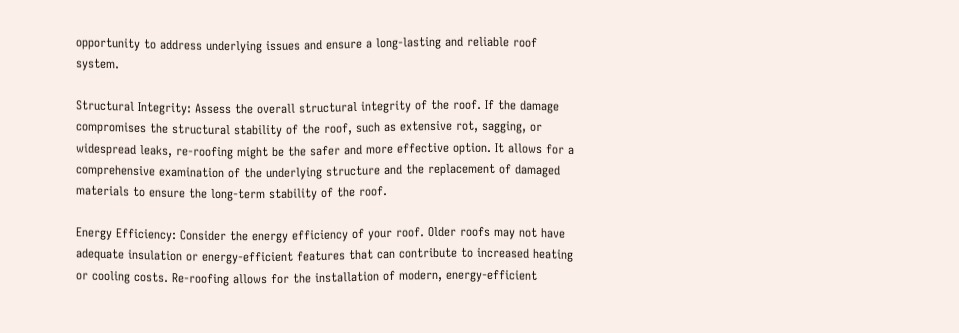opportunity to address underlying issues and ensure a long-lasting and reliable roof system.

Structural Integrity: Assess the overall structural integrity of the roof. If the damage compromises the structural stability of the roof, such as extensive rot, sagging, or widespread leaks, re-roofing might be the safer and more effective option. It allows for a comprehensive examination of the underlying structure and the replacement of damaged materials to ensure the long-term stability of the roof.

Energy Efficiency: Consider the energy efficiency of your roof. Older roofs may not have adequate insulation or energy-efficient features that can contribute to increased heating or cooling costs. Re-roofing allows for the installation of modern, energy-efficient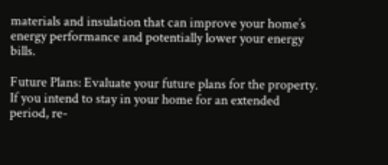materials and insulation that can improve your home’s energy performance and potentially lower your energy bills.

Future Plans: Evaluate your future plans for the property. If you intend to stay in your home for an extended period, re-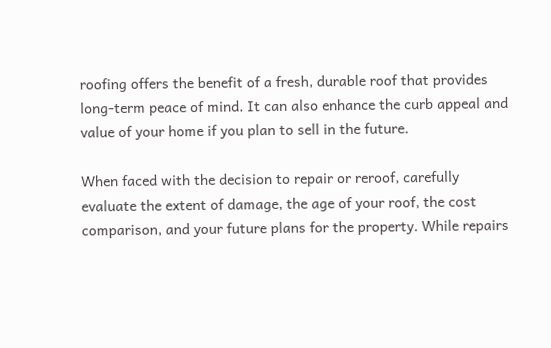roofing offers the benefit of a fresh, durable roof that provides long-term peace of mind. It can also enhance the curb appeal and value of your home if you plan to sell in the future.

When faced with the decision to repair or reroof, carefully evaluate the extent of damage, the age of your roof, the cost comparison, and your future plans for the property. While repairs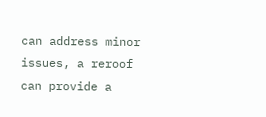can address minor issues, a reroof can provide a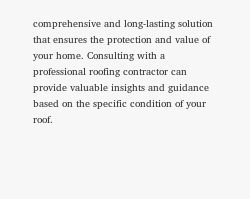comprehensive and long-lasting solution that ensures the protection and value of your home. Consulting with a professional roofing contractor can provide valuable insights and guidance based on the specific condition of your roof.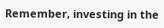Remember, investing in the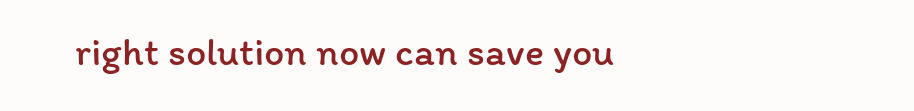right solution now can save you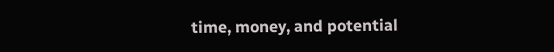time, money, and potential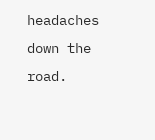headaches down the road.